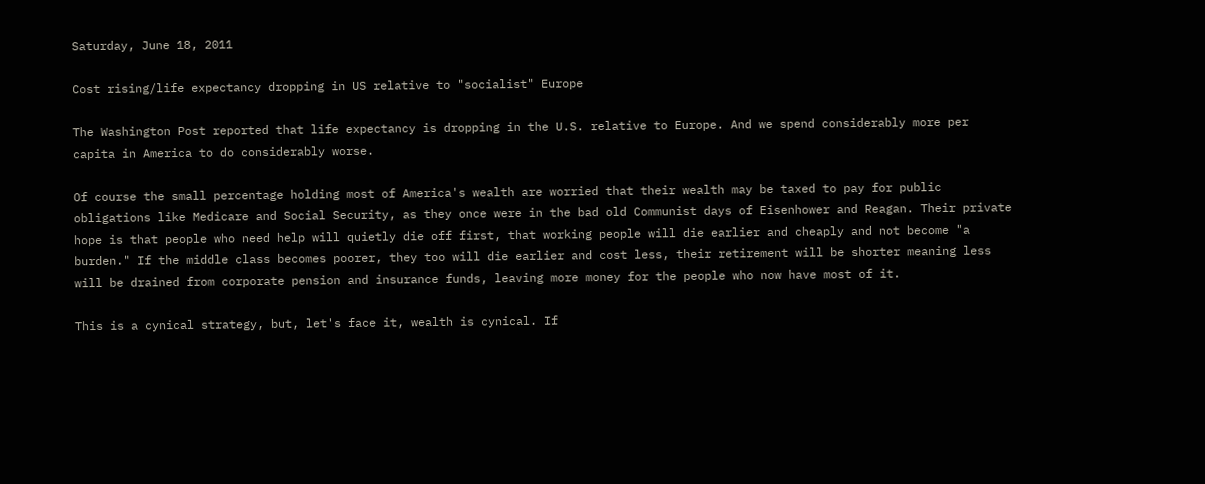Saturday, June 18, 2011

Cost rising/life expectancy dropping in US relative to "socialist" Europe

The Washington Post reported that life expectancy is dropping in the U.S. relative to Europe. And we spend considerably more per capita in America to do considerably worse.

Of course the small percentage holding most of America's wealth are worried that their wealth may be taxed to pay for public obligations like Medicare and Social Security, as they once were in the bad old Communist days of Eisenhower and Reagan. Their private hope is that people who need help will quietly die off first, that working people will die earlier and cheaply and not become "a burden." If the middle class becomes poorer, they too will die earlier and cost less, their retirement will be shorter meaning less will be drained from corporate pension and insurance funds, leaving more money for the people who now have most of it.

This is a cynical strategy, but, let's face it, wealth is cynical. If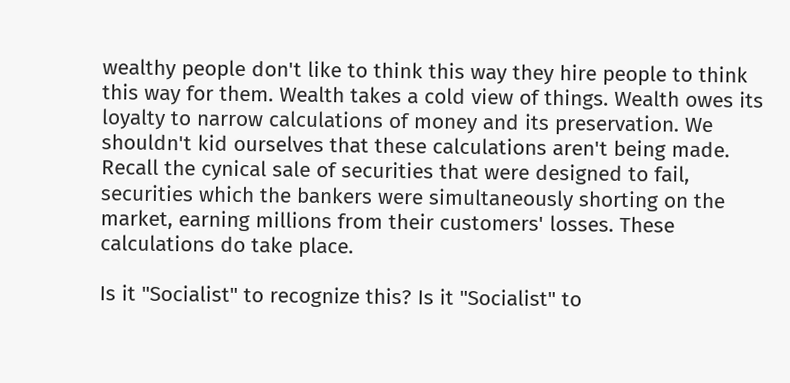wealthy people don't like to think this way they hire people to think this way for them. Wealth takes a cold view of things. Wealth owes its loyalty to narrow calculations of money and its preservation. We shouldn't kid ourselves that these calculations aren't being made. Recall the cynical sale of securities that were designed to fail, securities which the bankers were simultaneously shorting on the market, earning millions from their customers' losses. These calculations do take place.

Is it "Socialist" to recognize this? Is it "Socialist" to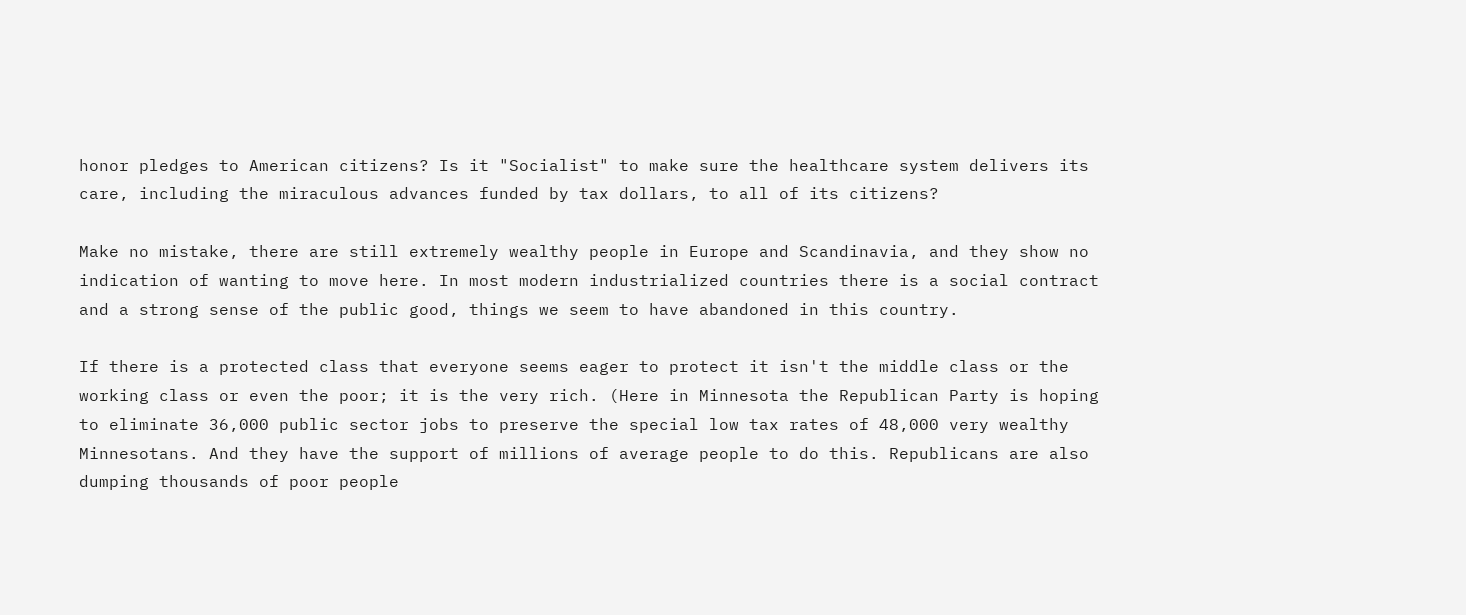honor pledges to American citizens? Is it "Socialist" to make sure the healthcare system delivers its care, including the miraculous advances funded by tax dollars, to all of its citizens?

Make no mistake, there are still extremely wealthy people in Europe and Scandinavia, and they show no indication of wanting to move here. In most modern industrialized countries there is a social contract and a strong sense of the public good, things we seem to have abandoned in this country.

If there is a protected class that everyone seems eager to protect it isn't the middle class or the working class or even the poor; it is the very rich. (Here in Minnesota the Republican Party is hoping to eliminate 36,000 public sector jobs to preserve the special low tax rates of 48,000 very wealthy Minnesotans. And they have the support of millions of average people to do this. Republicans are also dumping thousands of poor people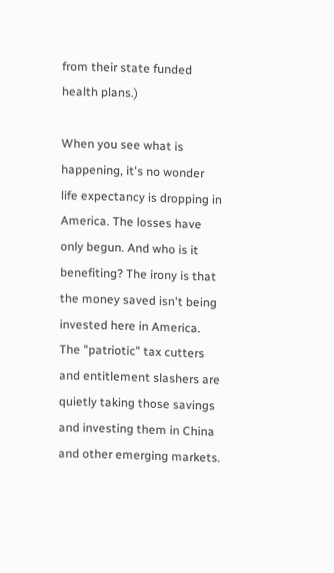from their state funded health plans.)

When you see what is happening, it's no wonder life expectancy is dropping in America. The losses have only begun. And who is it benefiting? The irony is that the money saved isn't being invested here in America. The "patriotic" tax cutters and entitlement slashers are quietly taking those savings and investing them in China and other emerging markets.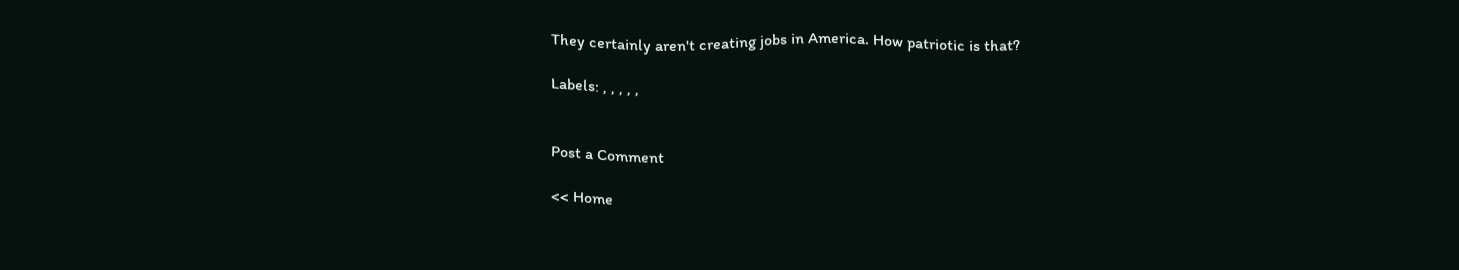They certainly aren't creating jobs in America. How patriotic is that?

Labels: , , , , ,


Post a Comment

<< Home